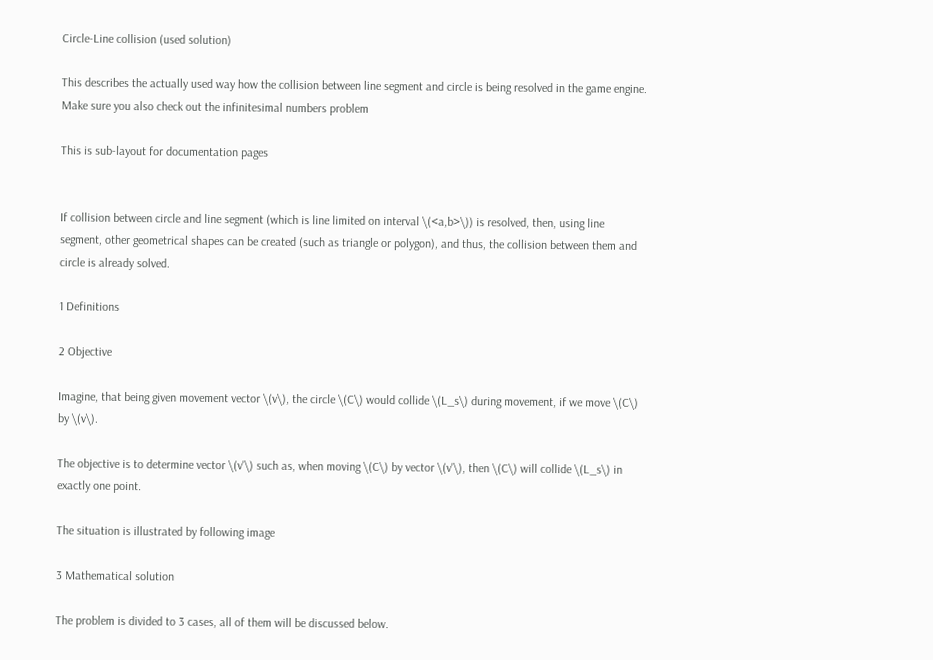Circle-Line collision (used solution)

This describes the actually used way how the collision between line segment and circle is being resolved in the game engine.
Make sure you also check out the infinitesimal numbers problem

This is sub-layout for documentation pages


If collision between circle and line segment (which is line limited on interval \(<a,b>\)) is resolved, then, using line segment, other geometrical shapes can be created (such as triangle or polygon), and thus, the collision between them and circle is already solved.

1 Definitions

2 Objective

Imagine, that being given movement vector \(v\), the circle \(C\) would collide \(L_s\) during movement, if we move \(C\) by \(v\).

The objective is to determine vector \(v'\) such as, when moving \(C\) by vector \(v'\), then \(C\) will collide \(L_s\) in exactly one point.

The situation is illustrated by following image

3 Mathematical solution

The problem is divided to 3 cases, all of them will be discussed below.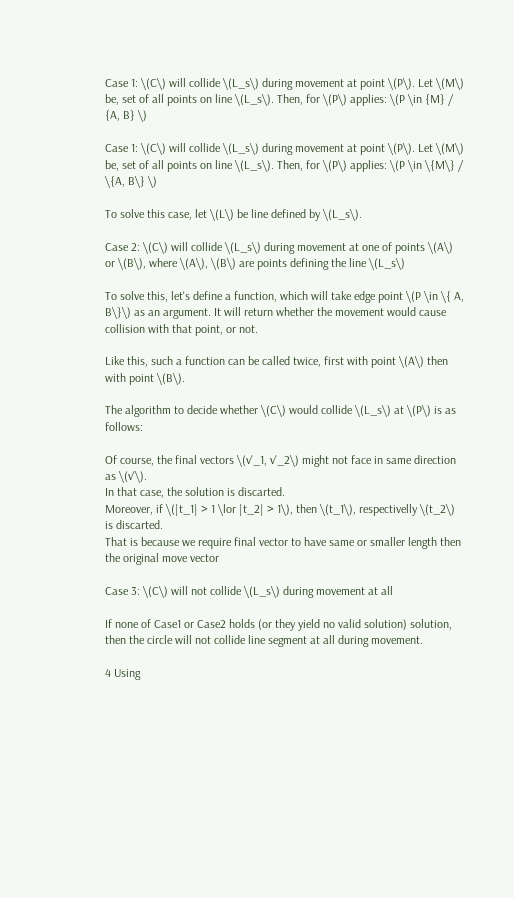Case 1: \(C\) will collide \(L_s\) during movement at point \(P\). Let \(M\) be, set of all points on line \(L_s\). Then, for \(P\) applies: \(P \in {M} / {A, B} \)

Case 1: \(C\) will collide \(L_s\) during movement at point \(P\). Let \(M\) be, set of all points on line \(L_s\). Then, for \(P\) applies: \(P \in \{M\} / \{A, B\} \)

To solve this case, let \(L\) be line defined by \(L_s\).

Case 2: \(C\) will collide \(L_s\) during movement at one of points \(A\) or \(B\), where \(A\), \(B\) are points defining the line \(L_s\)

To solve this, let's define a function, which will take edge point \(P \in \{ A, B\}\) as an argument. It will return whether the movement would cause collision with that point, or not.

Like this, such a function can be called twice, first with point \(A\) then with point \(B\).

The algorithm to decide whether \(C\) would collide \(L_s\) at \(P\) is as follows:

Of course, the final vectors \(v'_1, v'_2\) might not face in same direction as \(v'\).
In that case, the solution is discarted.
Moreover, if \(|t_1| > 1 \lor |t_2| > 1\), then \(t_1\), respectivelly \(t_2\) is discarted.
That is because we require final vector to have same or smaller length then the original move vector

Case 3: \(C\) will not collide \(L_s\) during movement at all

If none of Case1 or Case2 holds (or they yield no valid solution) solution, then the circle will not collide line segment at all during movement.

4 Using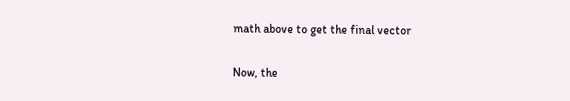math above to get the final vector

Now, the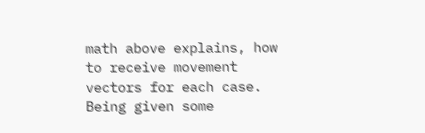math above explains, how to receive movement vectors for each case.
Being given some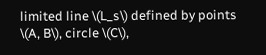limited line \(L_s\) defined by points \(A, B\), circle \(C\),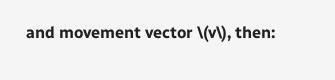and movement vector \(v\), then: